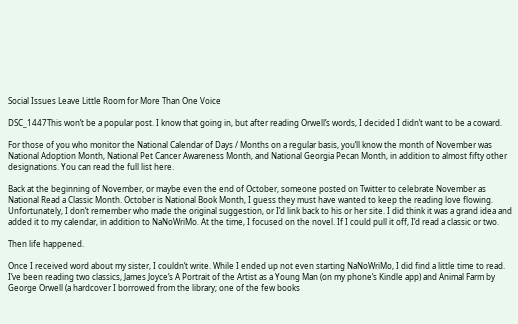Social Issues Leave Little Room for More Than One Voice

DSC_1447This won’t be a popular post. I know that going in, but after reading Orwell’s words, I decided I didn’t want to be a coward.

For those of you who monitor the National Calendar of Days / Months on a regular basis, you’ll know the month of November was National Adoption Month, National Pet Cancer Awareness Month, and National Georgia Pecan Month, in addition to almost fifty other designations. You can read the full list here.

Back at the beginning of November, or maybe even the end of October, someone posted on Twitter to celebrate November as National Read a Classic Month. October is National Book Month, I guess they must have wanted to keep the reading love flowing. Unfortunately, I don’t remember who made the original suggestion, or I’d link back to his or her site. I did think it was a grand idea and added it to my calendar, in addition to NaNoWriMo. At the time, I focused on the novel. If I could pull it off, I’d read a classic or two.

Then life happened.

Once I received word about my sister, I couldn’t write. While I ended up not even starting NaNoWriMo, I did find a little time to read. I’ve been reading two classics, James Joyce’s A Portrait of the Artist as a Young Man (on my phone’s Kindle app) and Animal Farm by George Orwell (a hardcover I borrowed from the library; one of the few books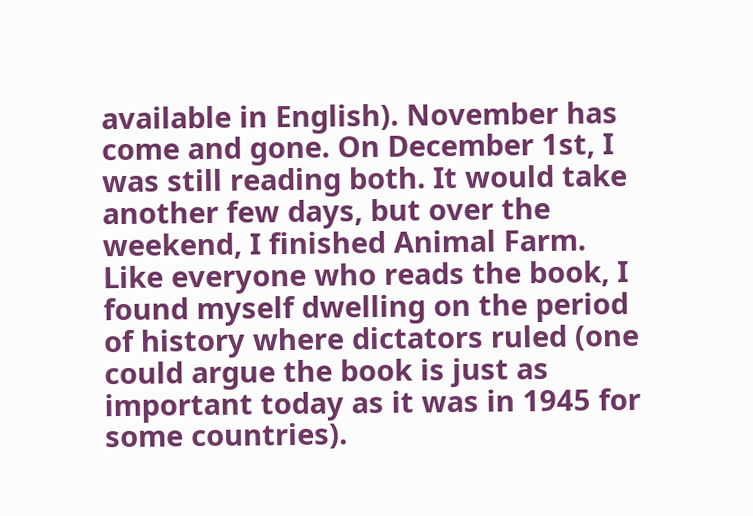available in English). November has come and gone. On December 1st, I was still reading both. It would take another few days, but over the weekend, I finished Animal Farm. Like everyone who reads the book, I found myself dwelling on the period of history where dictators ruled (one could argue the book is just as important today as it was in 1945 for some countries).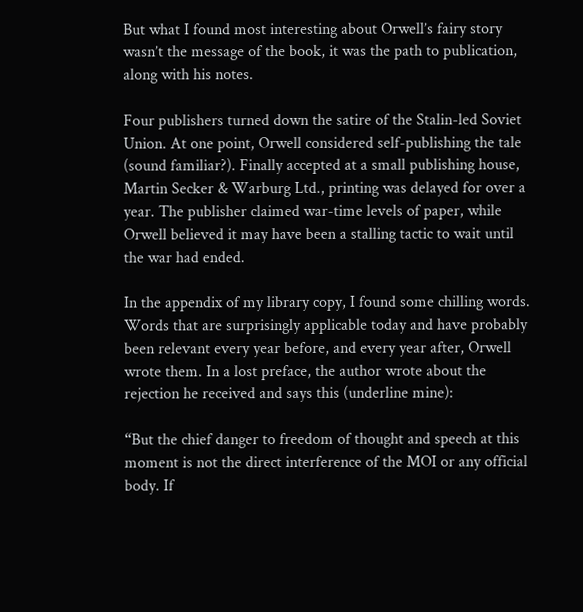But what I found most interesting about Orwell’s fairy story wasn’t the message of the book, it was the path to publication, along with his notes.

Four publishers turned down the satire of the Stalin-led Soviet Union. At one point, Orwell considered self-publishing the tale (sound familiar?). Finally accepted at a small publishing house, Martin Secker & Warburg Ltd., printing was delayed for over a year. The publisher claimed war-time levels of paper, while Orwell believed it may have been a stalling tactic to wait until the war had ended.

In the appendix of my library copy, I found some chilling words. Words that are surprisingly applicable today and have probably been relevant every year before, and every year after, Orwell wrote them. In a lost preface, the author wrote about the rejection he received and says this (underline mine):

“But the chief danger to freedom of thought and speech at this moment is not the direct interference of the MOI or any official body. If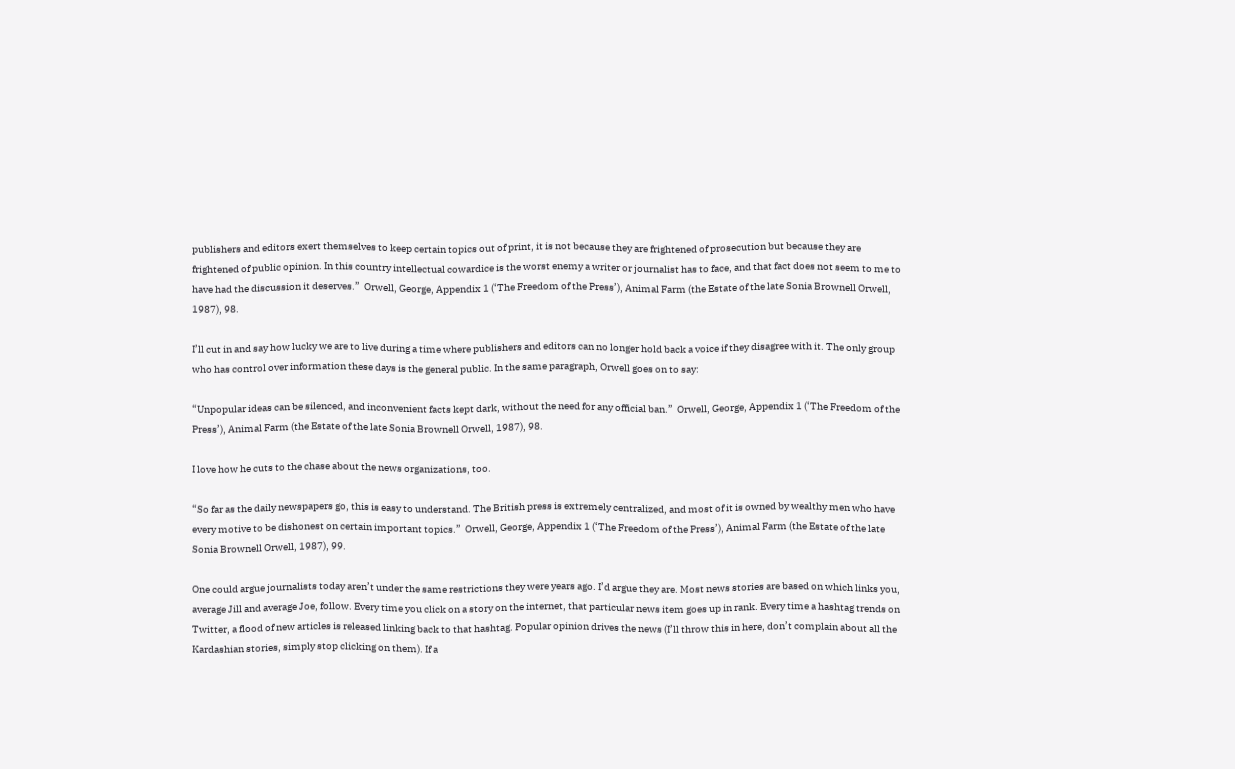publishers and editors exert themselves to keep certain topics out of print, it is not because they are frightened of prosecution but because they are frightened of public opinion. In this country intellectual cowardice is the worst enemy a writer or journalist has to face, and that fact does not seem to me to have had the discussion it deserves.”  Orwell, George, Appendix 1 (‘The Freedom of the Press’), Animal Farm (the Estate of the late Sonia Brownell Orwell, 1987), 98.

I’ll cut in and say how lucky we are to live during a time where publishers and editors can no longer hold back a voice if they disagree with it. The only group who has control over information these days is the general public. In the same paragraph, Orwell goes on to say:

“Unpopular ideas can be silenced, and inconvenient facts kept dark, without the need for any official ban.”  Orwell, George, Appendix 1 (‘The Freedom of the Press’), Animal Farm (the Estate of the late Sonia Brownell Orwell, 1987), 98.

I love how he cuts to the chase about the news organizations, too.

“So far as the daily newspapers go, this is easy to understand. The British press is extremely centralized, and most of it is owned by wealthy men who have every motive to be dishonest on certain important topics.”  Orwell, George, Appendix 1 (‘The Freedom of the Press’), Animal Farm (the Estate of the late Sonia Brownell Orwell, 1987), 99.

One could argue journalists today aren’t under the same restrictions they were years ago. I’d argue they are. Most news stories are based on which links you, average Jill and average Joe, follow. Every time you click on a story on the internet, that particular news item goes up in rank. Every time a hashtag trends on Twitter, a flood of new articles is released linking back to that hashtag. Popular opinion drives the news (I’ll throw this in here, don’t complain about all the Kardashian stories, simply stop clicking on them). If a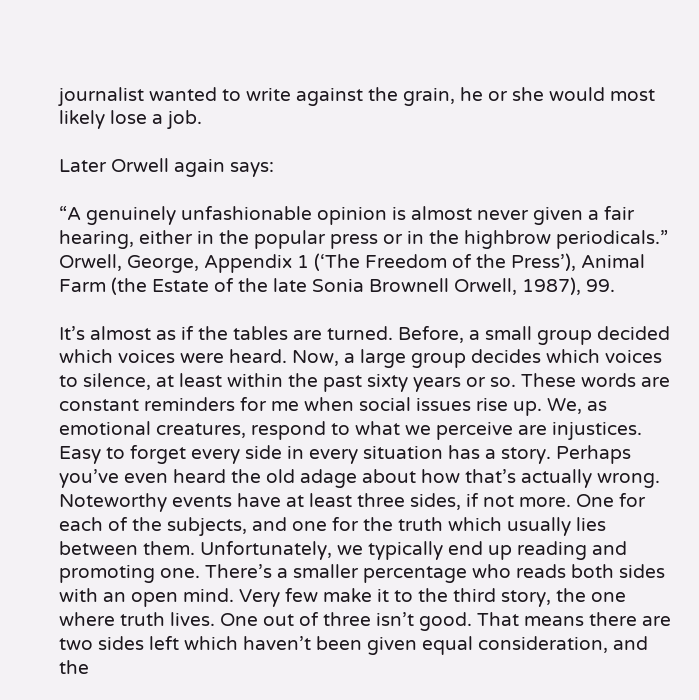journalist wanted to write against the grain, he or she would most likely lose a job.

Later Orwell again says:

“A genuinely unfashionable opinion is almost never given a fair hearing, either in the popular press or in the highbrow periodicals.”  Orwell, George, Appendix 1 (‘The Freedom of the Press’), Animal Farm (the Estate of the late Sonia Brownell Orwell, 1987), 99.

It’s almost as if the tables are turned. Before, a small group decided which voices were heard. Now, a large group decides which voices to silence, at least within the past sixty years or so. These words are constant reminders for me when social issues rise up. We, as emotional creatures, respond to what we perceive are injustices. Easy to forget every side in every situation has a story. Perhaps you’ve even heard the old adage about how that’s actually wrong. Noteworthy events have at least three sides, if not more. One for each of the subjects, and one for the truth which usually lies between them. Unfortunately, we typically end up reading and promoting one. There’s a smaller percentage who reads both sides with an open mind. Very few make it to the third story, the one where truth lives. One out of three isn’t good. That means there are two sides left which haven’t been given equal consideration, and the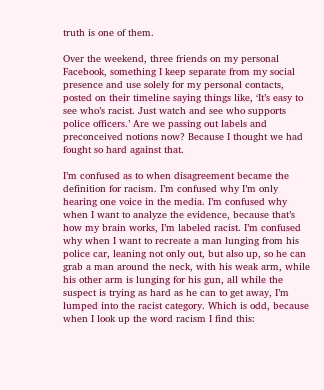truth is one of them.

Over the weekend, three friends on my personal Facebook, something I keep separate from my social presence and use solely for my personal contacts, posted on their timeline saying things like, ‘It’s easy to see who’s racist. Just watch and see who supports police officers.’ Are we passing out labels and preconceived notions now? Because I thought we had fought so hard against that.

I’m confused as to when disagreement became the definition for racism. I’m confused why I’m only hearing one voice in the media. I’m confused why when I want to analyze the evidence, because that’s how my brain works, I’m labeled racist. I’m confused why when I want to recreate a man lunging from his police car, leaning not only out, but also up, so he can grab a man around the neck, with his weak arm, while his other arm is lunging for his gun, all while the suspect is trying as hard as he can to get away, I’m lumped into the racist category. Which is odd, because when I look up the word racism I find this: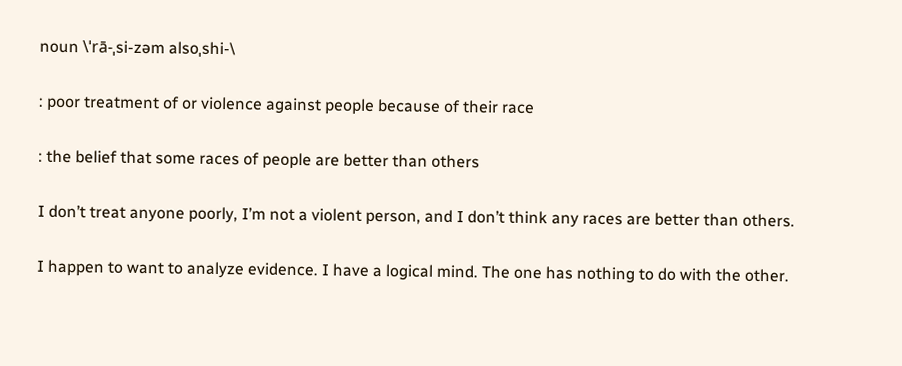noun \ˈrā-ˌsi-zəm alsoˌshi-\

: poor treatment of or violence against people because of their race

: the belief that some races of people are better than others

I don’t treat anyone poorly, I’m not a violent person, and I don’t think any races are better than others.

I happen to want to analyze evidence. I have a logical mind. The one has nothing to do with the other.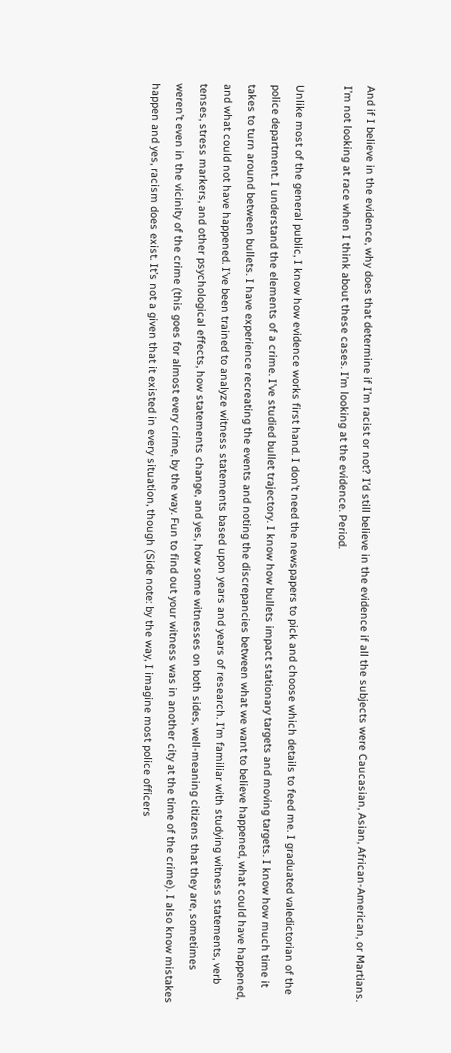And if I believe in the evidence, why does that determine if I’m racist or not? I’d still believe in the evidence if all the subjects were Caucasian, Asian, African-American, or Martians. I’m not looking at race when I think about these cases. I’m looking at the evidence. Period.

Unlike most of the general public, I know how evidence works first hand. I don’t need the newspapers to pick and choose which details to feed me. I graduated valedictorian of the police department. I understand the elements of a crime. I’ve studied bullet trajectory. I know how bullets impact stationary targets and moving targets. I know how much time it takes to turn around between bullets. I have experience recreating the events and noting the discrepancies between what we want to believe happened, what could have happened, and what could not have happened. I’ve been trained to analyze witness statements based upon years and years of research. I’m familiar with studying witness statements, verb tenses, stress markers, and other psychological effects, how statements change, and yes, how some witnesses on both sides, well-meaning citizens that they are, sometimes weren’t even in the vicinity of the crime (this goes for almost every crime, by the way. Fun to find out your witness was in another city at the time of the crime). I also know mistakes happen and yes, racism does exist. It’s not a given that it existed in every situation, though (Side note: by the way, I imagine most police officers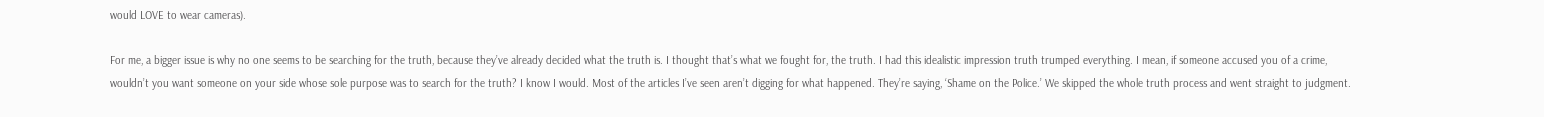would LOVE to wear cameras).

For me, a bigger issue is why no one seems to be searching for the truth, because they’ve already decided what the truth is. I thought that’s what we fought for, the truth. I had this idealistic impression truth trumped everything. I mean, if someone accused you of a crime, wouldn’t you want someone on your side whose sole purpose was to search for the truth? I know I would. Most of the articles I’ve seen aren’t digging for what happened. They’re saying, ‘Shame on the Police.’ We skipped the whole truth process and went straight to judgment.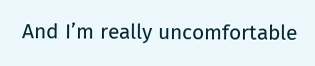And I’m really uncomfortable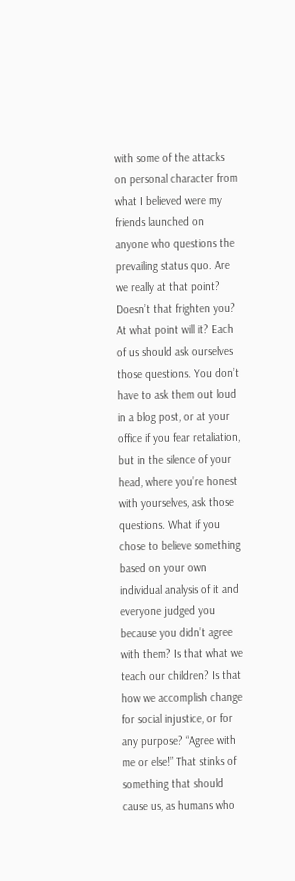with some of the attacks on personal character from what I believed were my friends launched on anyone who questions the prevailing status quo. Are we really at that point? Doesn’t that frighten you? At what point will it? Each of us should ask ourselves those questions. You don’t have to ask them out loud in a blog post, or at your office if you fear retaliation, but in the silence of your head, where you’re honest with yourselves, ask those questions. What if you chose to believe something based on your own individual analysis of it and everyone judged you because you didn’t agree with them? Is that what we teach our children? Is that how we accomplish change for social injustice, or for any purpose? “Agree with me or else!” That stinks of something that should cause us, as humans who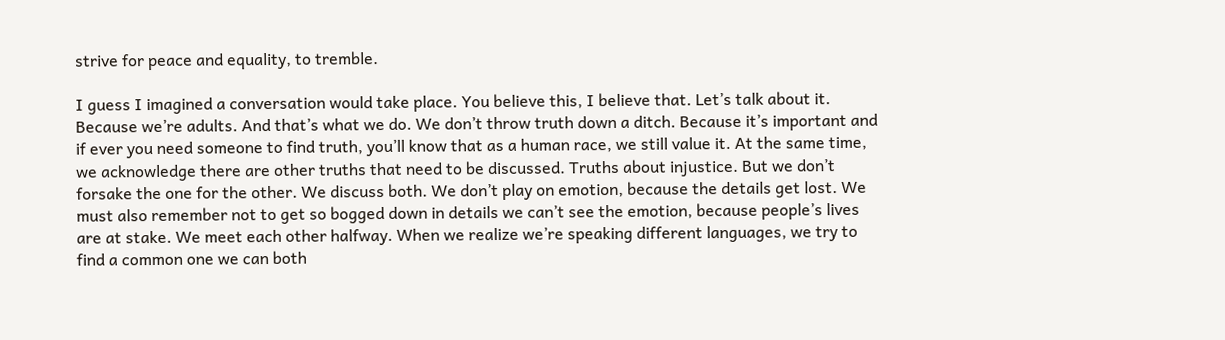strive for peace and equality, to tremble.

I guess I imagined a conversation would take place. You believe this, I believe that. Let’s talk about it. Because we’re adults. And that’s what we do. We don’t throw truth down a ditch. Because it’s important and if ever you need someone to find truth, you’ll know that as a human race, we still value it. At the same time, we acknowledge there are other truths that need to be discussed. Truths about injustice. But we don’t forsake the one for the other. We discuss both. We don’t play on emotion, because the details get lost. We must also remember not to get so bogged down in details we can’t see the emotion, because people’s lives are at stake. We meet each other halfway. When we realize we’re speaking different languages, we try to find a common one we can both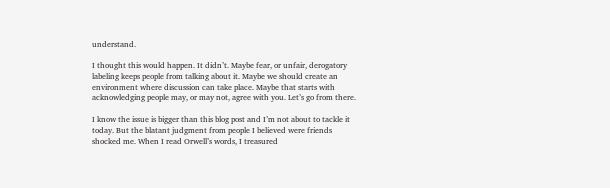understand.

I thought this would happen. It didn’t. Maybe fear, or unfair, derogatory labeling keeps people from talking about it. Maybe we should create an environment where discussion can take place. Maybe that starts with acknowledging people may, or may not, agree with you. Let’s go from there.

I know the issue is bigger than this blog post and I’m not about to tackle it today. But the blatant judgment from people I believed were friends shocked me. When I read Orwell’s words, I treasured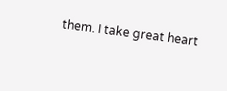them. I take great heart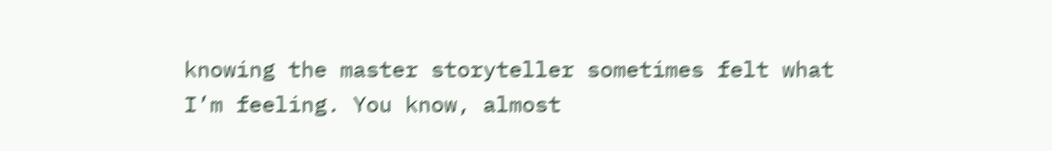knowing the master storyteller sometimes felt what I’m feeling. You know, almost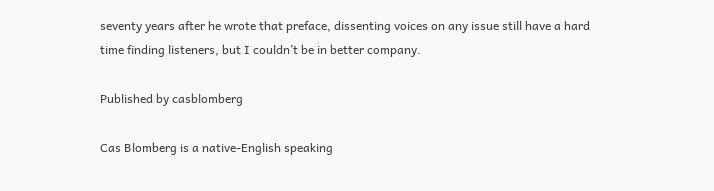seventy years after he wrote that preface, dissenting voices on any issue still have a hard time finding listeners, but I couldn’t be in better company.

Published by casblomberg

Cas Blomberg is a native-English speaking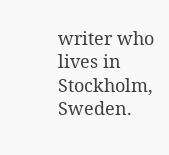writer who lives in Stockholm, Sweden.